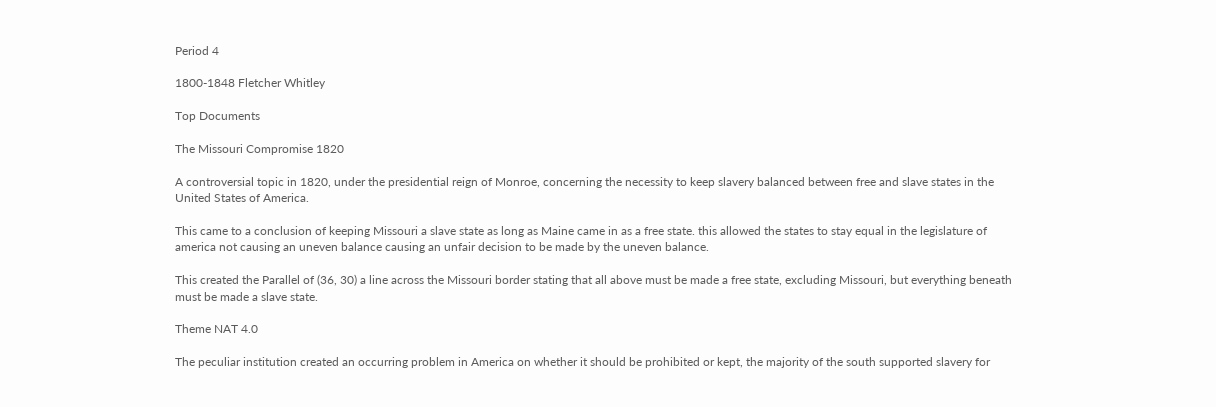Period 4

1800-1848 Fletcher Whitley

Top Documents

The Missouri Compromise 1820

A controversial topic in 1820, under the presidential reign of Monroe, concerning the necessity to keep slavery balanced between free and slave states in the United States of America.

This came to a conclusion of keeping Missouri a slave state as long as Maine came in as a free state. this allowed the states to stay equal in the legislature of america not causing an uneven balance causing an unfair decision to be made by the uneven balance.

This created the Parallel of (36, 30) a line across the Missouri border stating that all above must be made a free state, excluding Missouri, but everything beneath must be made a slave state.

Theme NAT 4.0

The peculiar institution created an occurring problem in America on whether it should be prohibited or kept, the majority of the south supported slavery for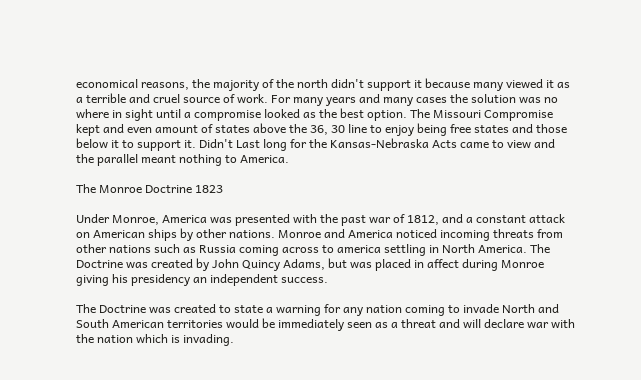economical reasons, the majority of the north didn't support it because many viewed it as a terrible and cruel source of work. For many years and many cases the solution was no where in sight until a compromise looked as the best option. The Missouri Compromise kept and even amount of states above the 36, 30 line to enjoy being free states and those below it to support it. Didn't Last long for the Kansas-Nebraska Acts came to view and the parallel meant nothing to America.

The Monroe Doctrine 1823

Under Monroe, America was presented with the past war of 1812, and a constant attack on American ships by other nations. Monroe and America noticed incoming threats from other nations such as Russia coming across to america settling in North America. The Doctrine was created by John Quincy Adams, but was placed in affect during Monroe giving his presidency an independent success.

The Doctrine was created to state a warning for any nation coming to invade North and South American territories would be immediately seen as a threat and will declare war with the nation which is invading.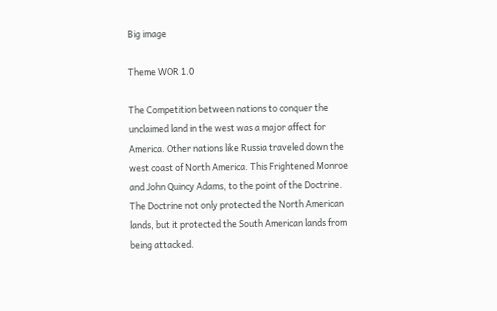Big image

Theme WOR 1.0

The Competition between nations to conquer the unclaimed land in the west was a major affect for America. Other nations like Russia traveled down the west coast of North America. This Frightened Monroe and John Quincy Adams, to the point of the Doctrine. The Doctrine not only protected the North American lands, but it protected the South American lands from being attacked.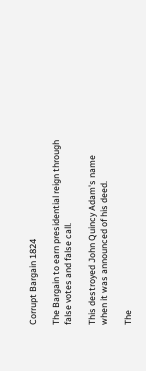Corrupt Bargain 1824

The Bargain to earn presidential reign through false votes and false call.

This destroyed John Quincy Adam's name when it was announced of his deed.

The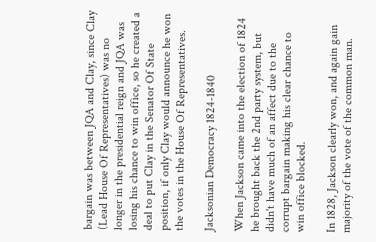bargain was between JQA and Clay, since Clay (Lead House Of Representatives) was no longer in the presidential reign and JQA was losing his chance to win office, so he created a deal to put Clay in the Senator Of State position, if only Clay would announce he won the votes in the House Of Representatives.

Jacksonian Democracy 1824-1840

When Jackson came into the election of 1824 he brought back the 2nd party system, but didn't have much of an affect due to the corrupt bargain making his clear chance to win office blocked.

In 1828, Jackson clearly won, and again gain majority of the vote of the common man.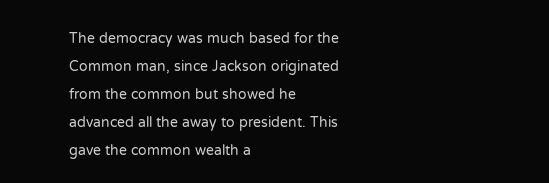The democracy was much based for the Common man, since Jackson originated from the common but showed he advanced all the away to president. This gave the common wealth a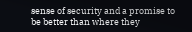sense of security and a promise to be better than where they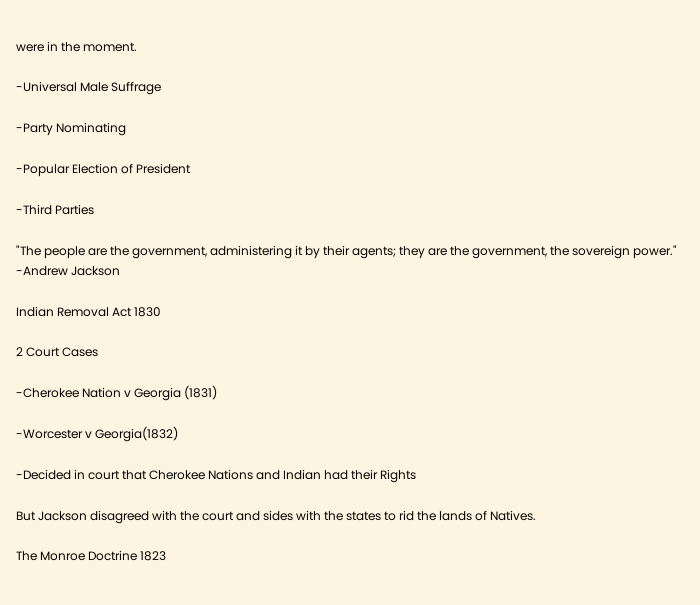were in the moment.

-Universal Male Suffrage

-Party Nominating

-Popular Election of President

-Third Parties

"The people are the government, administering it by their agents; they are the government, the sovereign power." -Andrew Jackson

Indian Removal Act 1830

2 Court Cases

-Cherokee Nation v Georgia (1831)

-Worcester v Georgia(1832)

-Decided in court that Cherokee Nations and Indian had their Rights

But Jackson disagreed with the court and sides with the states to rid the lands of Natives.

The Monroe Doctrine 1823